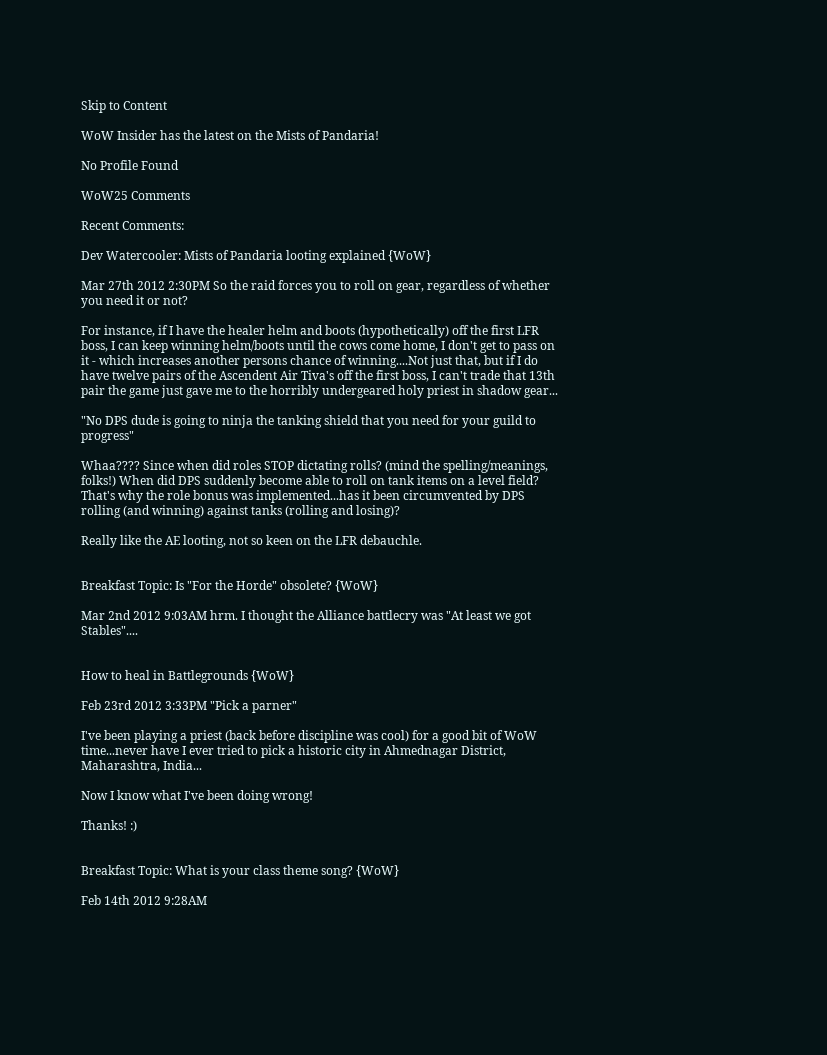Skip to Content

WoW Insider has the latest on the Mists of Pandaria!

No Profile Found

WoW25 Comments

Recent Comments:

Dev Watercooler: Mists of Pandaria looting explained {WoW}

Mar 27th 2012 2:30PM So the raid forces you to roll on gear, regardless of whether you need it or not?

For instance, if I have the healer helm and boots (hypothetically) off the first LFR boss, I can keep winning helm/boots until the cows come home, I don't get to pass on it - which increases another persons chance of winning....Not just that, but if I do have twelve pairs of the Ascendent Air Tiva's off the first boss, I can't trade that 13th pair the game just gave me to the horribly undergeared holy priest in shadow gear...

"No DPS dude is going to ninja the tanking shield that you need for your guild to progress"

Whaa???? Since when did roles STOP dictating rolls? (mind the spelling/meanings, folks!) When did DPS suddenly become able to roll on tank items on a level field? That's why the role bonus was implemented...has it been circumvented by DPS rolling (and winning) against tanks (rolling and losing)?

Really like the AE looting, not so keen on the LFR debauchle.


Breakfast Topic: Is "For the Horde" obsolete? {WoW}

Mar 2nd 2012 9:03AM hrm. I thought the Alliance battlecry was "At least we got Stables"....


How to heal in Battlegrounds {WoW}

Feb 23rd 2012 3:33PM "Pick a parner"

I've been playing a priest (back before discipline was cool) for a good bit of WoW time...never have I ever tried to pick a historic city in Ahmednagar District, Maharashtra, India...

Now I know what I've been doing wrong!

Thanks! :)


Breakfast Topic: What is your class theme song? {WoW}

Feb 14th 2012 9:28AM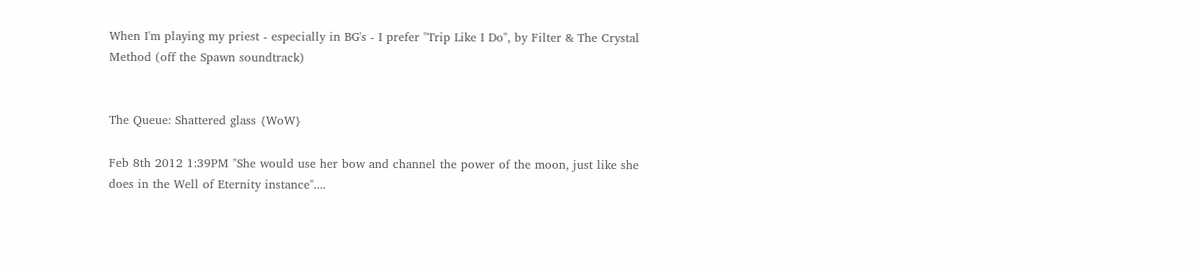When I'm playing my priest - especially in BG's - I prefer "Trip Like I Do", by Filter & The Crystal Method (off the Spawn soundtrack)


The Queue: Shattered glass {WoW}

Feb 8th 2012 1:39PM "She would use her bow and channel the power of the moon, just like she does in the Well of Eternity instance"....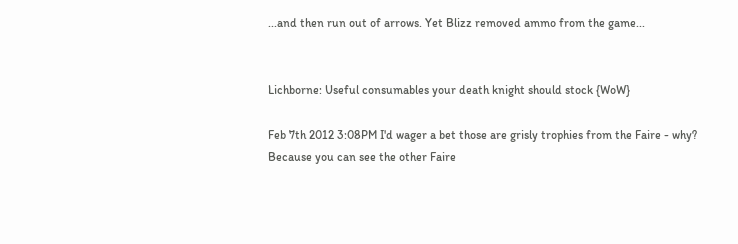...and then run out of arrows. Yet Blizz removed ammo from the game...


Lichborne: Useful consumables your death knight should stock {WoW}

Feb 7th 2012 3:08PM I'd wager a bet those are grisly trophies from the Faire - why? Because you can see the other Faire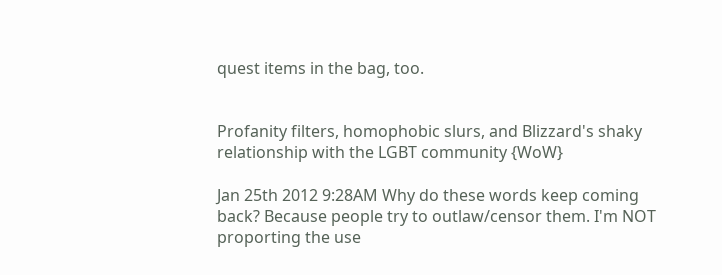quest items in the bag, too.


Profanity filters, homophobic slurs, and Blizzard's shaky relationship with the LGBT community {WoW}

Jan 25th 2012 9:28AM Why do these words keep coming back? Because people try to outlaw/censor them. I'm NOT proporting the use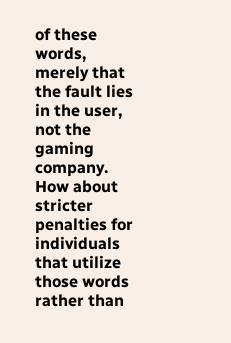of these words, merely that the fault lies in the user, not the gaming company. How about stricter penalties for individuals that utilize those words rather than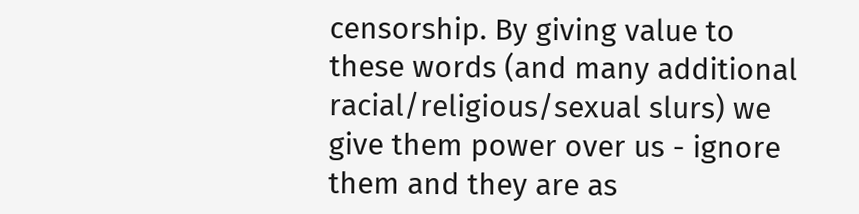censorship. By giving value to these words (and many additional racial/religious/sexual slurs) we give them power over us - ignore them and they are as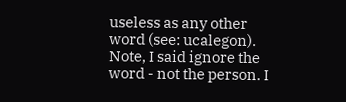useless as any other word (see: ucalegon). Note, I said ignore the word - not the person. I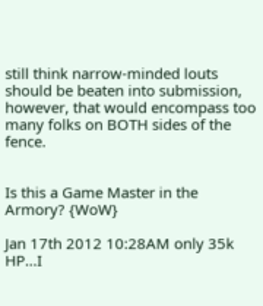still think narrow-minded louts should be beaten into submission, however, that would encompass too many folks on BOTH sides of the fence.


Is this a Game Master in the Armory? {WoW}

Jan 17th 2012 10:28AM only 35k HP...I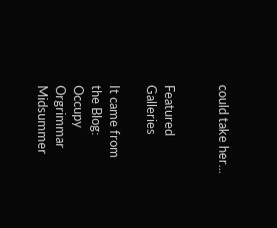could take her...


Featured Galleries

It came from the Blog: Occupy Orgrimmar
Midsummer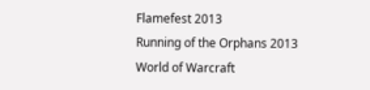Flamefest 2013
Running of the Orphans 2013
World of Warcraft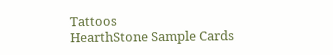Tattoos
HearthStone Sample Cards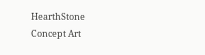HearthStone Concept Art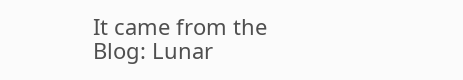It came from the Blog: Lunar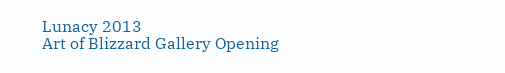Lunacy 2013
Art of Blizzard Gallery Opening